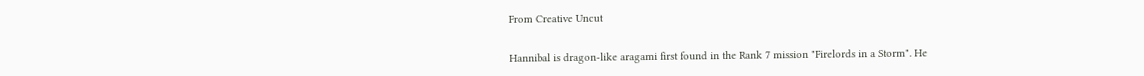From Creative Uncut


Hannibal is dragon-like aragami first found in the Rank 7 mission "Firelords in a Storm". He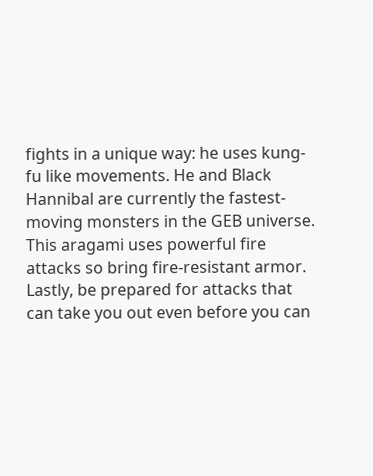fights in a unique way: he uses kung-fu like movements. He and Black Hannibal are currently the fastest-moving monsters in the GEB universe. This aragami uses powerful fire attacks so bring fire-resistant armor. Lastly, be prepared for attacks that can take you out even before you can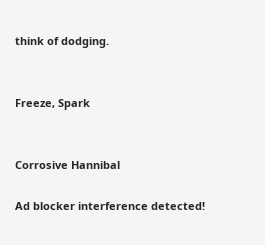think of dodging.


Freeze, Spark


Corrosive Hannibal

Ad blocker interference detected!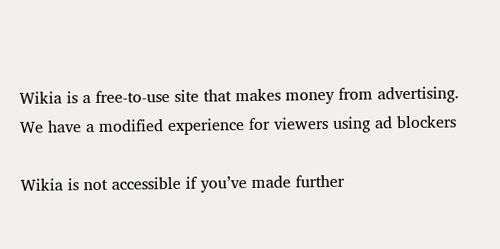Wikia is a free-to-use site that makes money from advertising. We have a modified experience for viewers using ad blockers

Wikia is not accessible if you’ve made further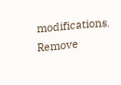modifications. Remove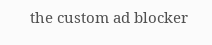the custom ad blocker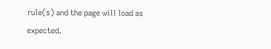rule(s) and the page will load as expected.